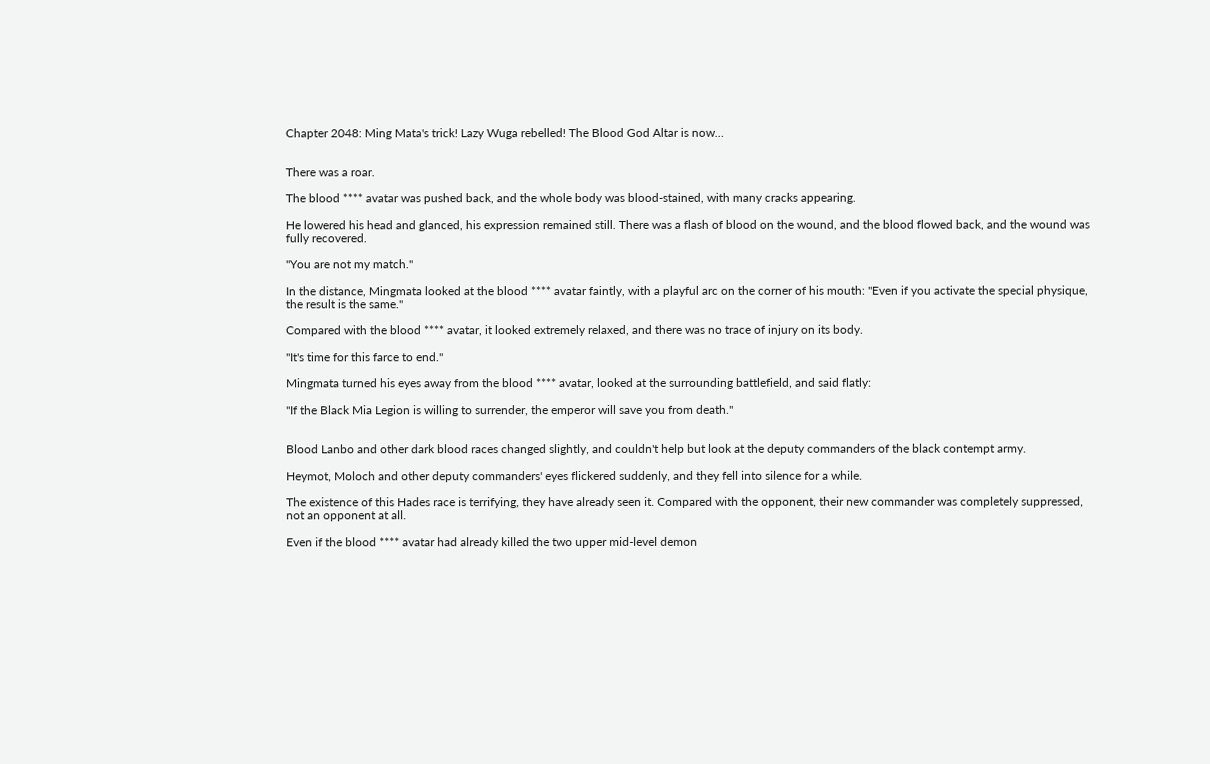Chapter 2048: Ming Mata's trick! Lazy Wuga rebelled! The Blood God Altar is now…


There was a roar.

The blood **** avatar was pushed back, and the whole body was blood-stained, with many cracks appearing.

He lowered his head and glanced, his expression remained still. There was a flash of blood on the wound, and the blood flowed back, and the wound was fully recovered.

"You are not my match."

In the distance, Mingmata looked at the blood **** avatar faintly, with a playful arc on the corner of his mouth: "Even if you activate the special physique, the result is the same."

Compared with the blood **** avatar, it looked extremely relaxed, and there was no trace of injury on its body.

"It's time for this farce to end."

Mingmata turned his eyes away from the blood **** avatar, looked at the surrounding battlefield, and said flatly:

"If the Black Mia Legion is willing to surrender, the emperor will save you from death."


Blood Lanbo and other dark blood races changed slightly, and couldn't help but look at the deputy commanders of the black contempt army.

Heymot, Moloch and other deputy commanders' eyes flickered suddenly, and they fell into silence for a while.

The existence of this Hades race is terrifying, they have already seen it. Compared with the opponent, their new commander was completely suppressed, not an opponent at all.

Even if the blood **** avatar had already killed the two upper mid-level demon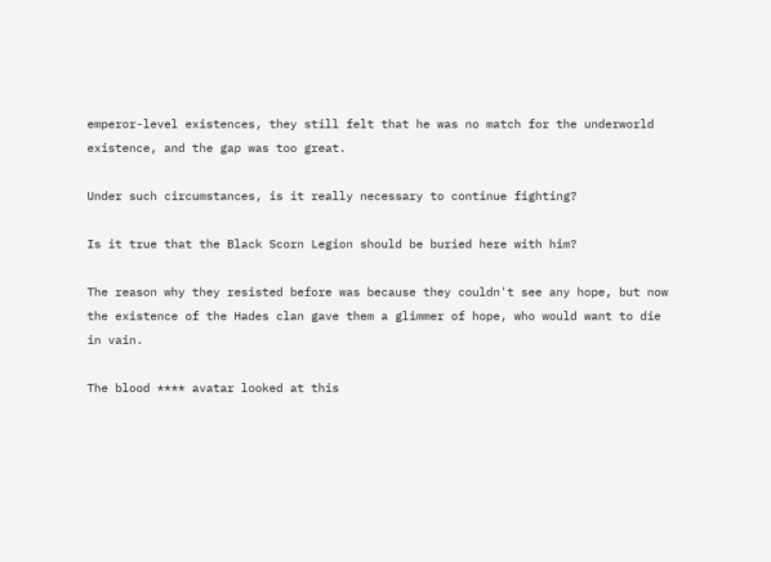emperor-level existences, they still felt that he was no match for the underworld existence, and the gap was too great.

Under such circumstances, is it really necessary to continue fighting?

Is it true that the Black Scorn Legion should be buried here with him?

The reason why they resisted before was because they couldn't see any hope, but now the existence of the Hades clan gave them a glimmer of hope, who would want to die in vain.

The blood **** avatar looked at this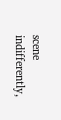scene indifferently,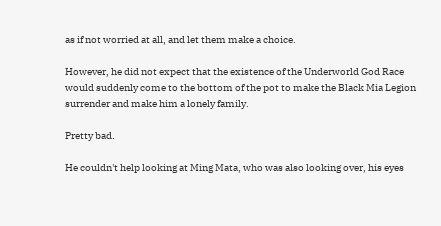as if not worried at all, and let them make a choice.

However, he did not expect that the existence of the Underworld God Race would suddenly come to the bottom of the pot to make the Black Mia Legion surrender and make him a lonely family.

Pretty bad.

He couldn't help looking at Ming Mata, who was also looking over, his eyes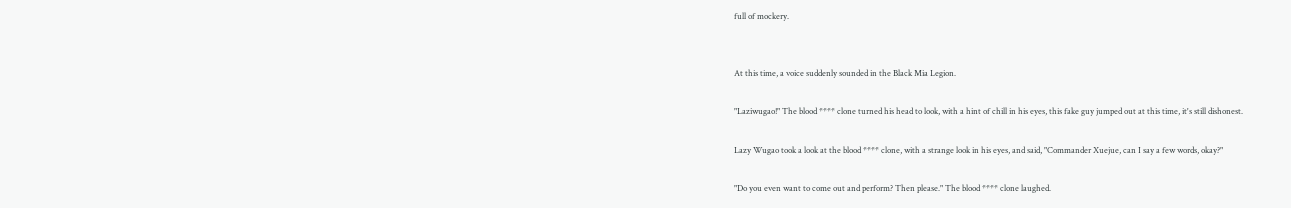full of mockery.


At this time, a voice suddenly sounded in the Black Mia Legion.

"Laziwugao!" The blood **** clone turned his head to look, with a hint of chill in his eyes, this fake guy jumped out at this time, it's still dishonest.

Lazy Wugao took a look at the blood **** clone, with a strange look in his eyes, and said, "Commander Xuejue, can I say a few words, okay?"

"Do you even want to come out and perform? Then please." The blood **** clone laughed.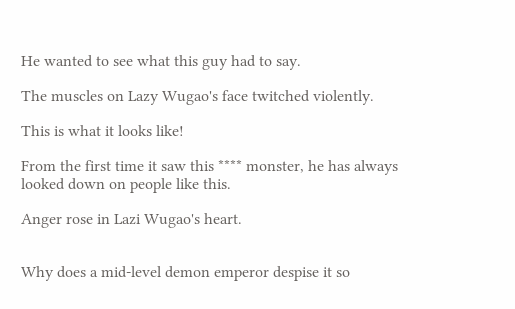He wanted to see what this guy had to say.

The muscles on Lazy Wugao's face twitched violently.

This is what it looks like!

From the first time it saw this **** monster, he has always looked down on people like this.

Anger rose in Lazi Wugao's heart.


Why does a mid-level demon emperor despise it so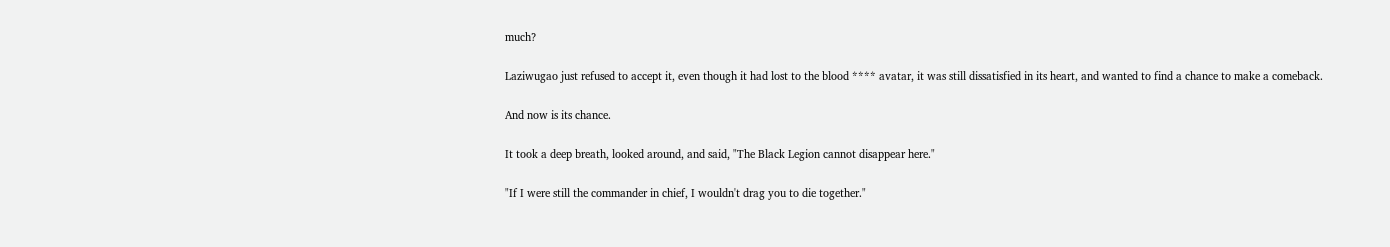much?

Laziwugao just refused to accept it, even though it had lost to the blood **** avatar, it was still dissatisfied in its heart, and wanted to find a chance to make a comeback.

And now is its chance.

It took a deep breath, looked around, and said, "The Black Legion cannot disappear here."

"If I were still the commander in chief, I wouldn't drag you to die together."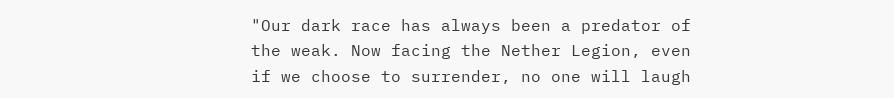"Our dark race has always been a predator of the weak. Now facing the Nether Legion, even if we choose to surrender, no one will laugh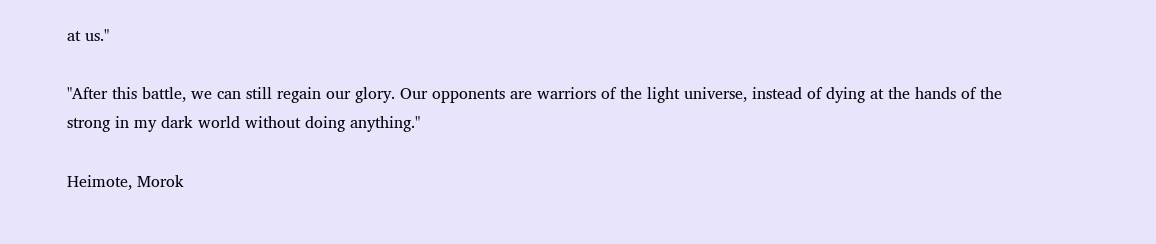at us."

"After this battle, we can still regain our glory. Our opponents are warriors of the light universe, instead of dying at the hands of the strong in my dark world without doing anything."

Heimote, Morok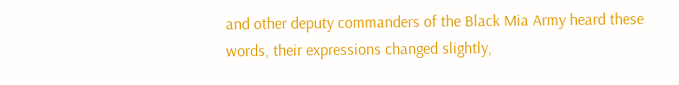and other deputy commanders of the Black Mia Army heard these words, their expressions changed slightly,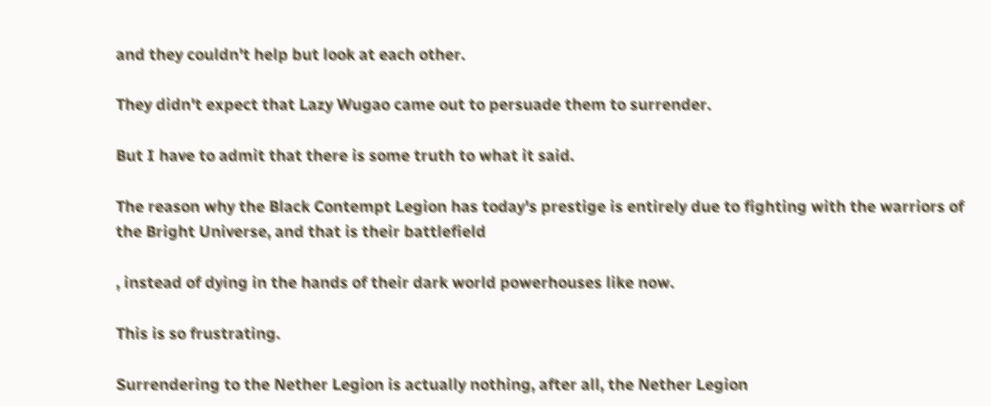and they couldn't help but look at each other.

They didn't expect that Lazy Wugao came out to persuade them to surrender.

But I have to admit that there is some truth to what it said.

The reason why the Black Contempt Legion has today's prestige is entirely due to fighting with the warriors of the Bright Universe, and that is their battlefield

, instead of dying in the hands of their dark world powerhouses like now.

This is so frustrating.

Surrendering to the Nether Legion is actually nothing, after all, the Nether Legion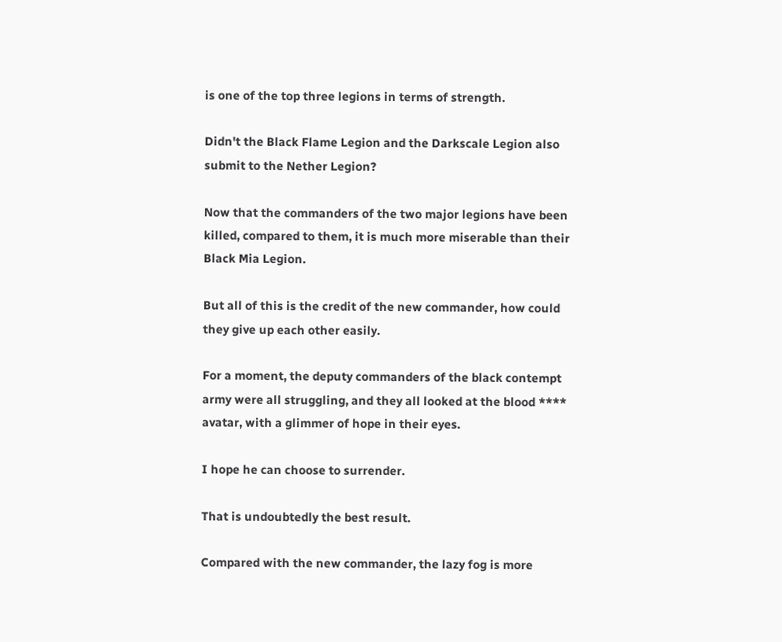is one of the top three legions in terms of strength.

Didn't the Black Flame Legion and the Darkscale Legion also submit to the Nether Legion?

Now that the commanders of the two major legions have been killed, compared to them, it is much more miserable than their Black Mia Legion.

But all of this is the credit of the new commander, how could they give up each other easily.

For a moment, the deputy commanders of the black contempt army were all struggling, and they all looked at the blood **** avatar, with a glimmer of hope in their eyes.

I hope he can choose to surrender.

That is undoubtedly the best result.

Compared with the new commander, the lazy fog is more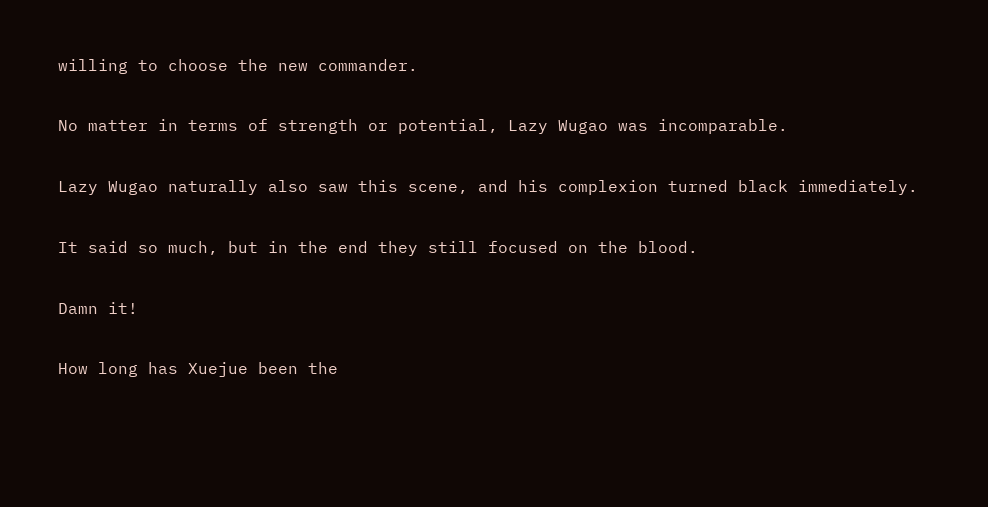willing to choose the new commander.

No matter in terms of strength or potential, Lazy Wugao was incomparable.

Lazy Wugao naturally also saw this scene, and his complexion turned black immediately.

It said so much, but in the end they still focused on the blood.

Damn it!

How long has Xuejue been the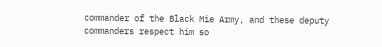commander of the Black Mie Army, and these deputy commanders respect him so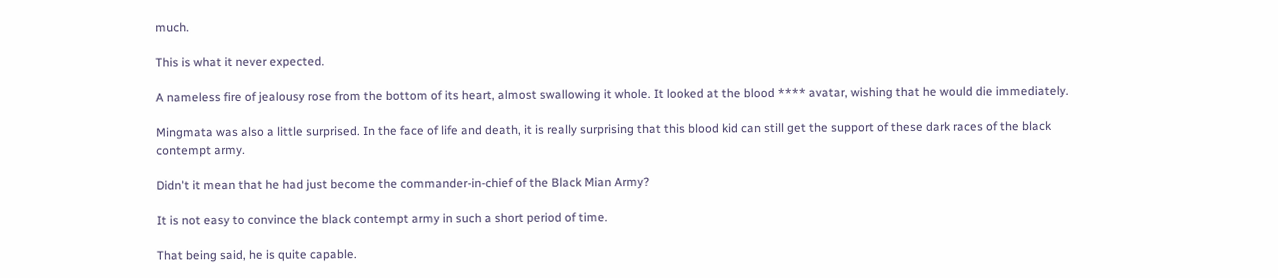much.

This is what it never expected.

A nameless fire of jealousy rose from the bottom of its heart, almost swallowing it whole. It looked at the blood **** avatar, wishing that he would die immediately.

Mingmata was also a little surprised. In the face of life and death, it is really surprising that this blood kid can still get the support of these dark races of the black contempt army.

Didn't it mean that he had just become the commander-in-chief of the Black Mian Army?

It is not easy to convince the black contempt army in such a short period of time.

That being said, he is quite capable.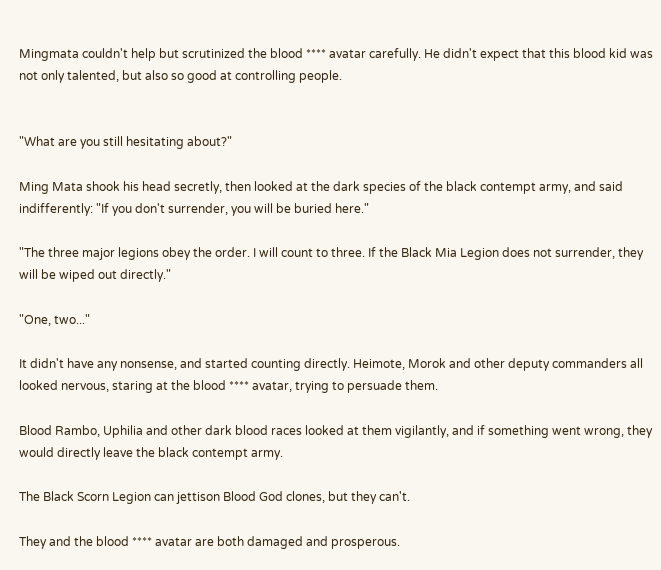Mingmata couldn't help but scrutinized the blood **** avatar carefully. He didn't expect that this blood kid was not only talented, but also so good at controlling people.


"What are you still hesitating about?"

Ming Mata shook his head secretly, then looked at the dark species of the black contempt army, and said indifferently: "If you don't surrender, you will be buried here."

"The three major legions obey the order. I will count to three. If the Black Mia Legion does not surrender, they will be wiped out directly."

"One, two..."

It didn't have any nonsense, and started counting directly. Heimote, Morok and other deputy commanders all looked nervous, staring at the blood **** avatar, trying to persuade them.

Blood Rambo, Uphilia and other dark blood races looked at them vigilantly, and if something went wrong, they would directly leave the black contempt army.

The Black Scorn Legion can jettison Blood God clones, but they can't.

They and the blood **** avatar are both damaged and prosperous.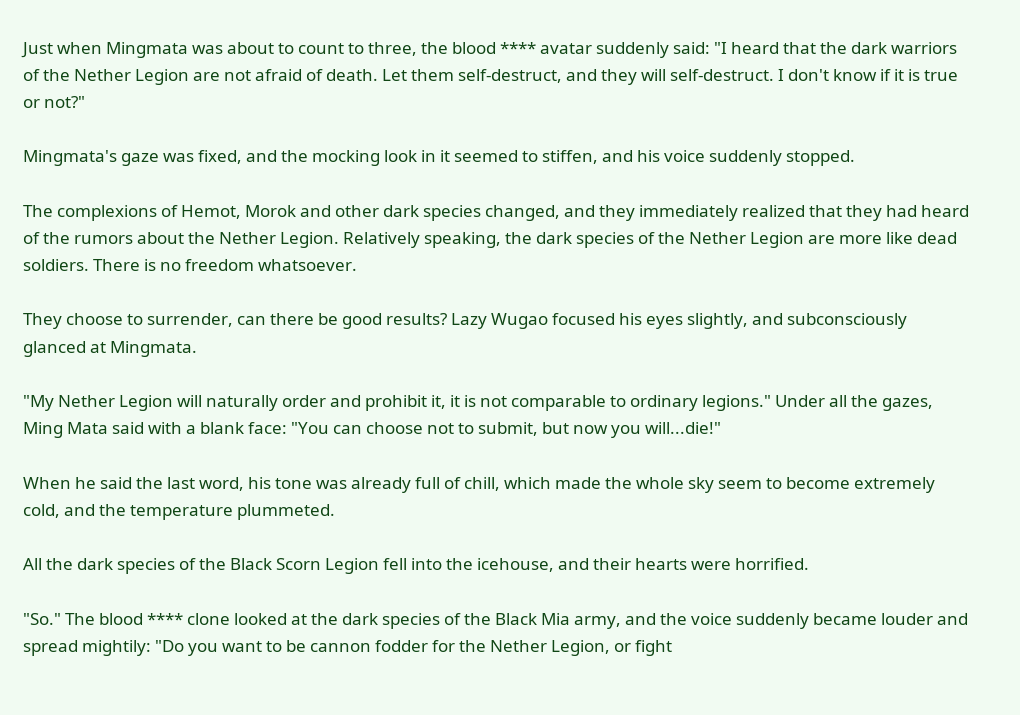Just when Mingmata was about to count to three, the blood **** avatar suddenly said: "I heard that the dark warriors of the Nether Legion are not afraid of death. Let them self-destruct, and they will self-destruct. I don't know if it is true or not?"

Mingmata's gaze was fixed, and the mocking look in it seemed to stiffen, and his voice suddenly stopped.

The complexions of Hemot, Morok and other dark species changed, and they immediately realized that they had heard of the rumors about the Nether Legion. Relatively speaking, the dark species of the Nether Legion are more like dead soldiers. There is no freedom whatsoever.

They choose to surrender, can there be good results? Lazy Wugao focused his eyes slightly, and subconsciously glanced at Mingmata.

"My Nether Legion will naturally order and prohibit it, it is not comparable to ordinary legions." Under all the gazes, Ming Mata said with a blank face: "You can choose not to submit, but now you will...die!"

When he said the last word, his tone was already full of chill, which made the whole sky seem to become extremely cold, and the temperature plummeted.

All the dark species of the Black Scorn Legion fell into the icehouse, and their hearts were horrified.

"So." The blood **** clone looked at the dark species of the Black Mia army, and the voice suddenly became louder and spread mightily: "Do you want to be cannon fodder for the Nether Legion, or fight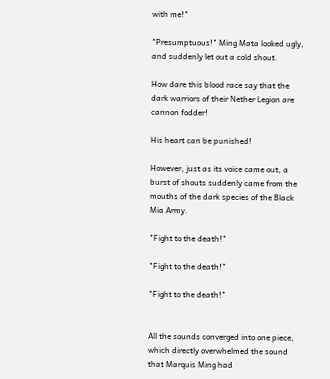with me!"

"Presumptuous!" Ming Mata looked ugly, and suddenly let out a cold shout.

How dare this blood race say that the dark warriors of their Nether Legion are cannon fodder!

His heart can be punished!

However, just as its voice came out, a burst of shouts suddenly came from the mouths of the dark species of the Black Mia Army.

"Fight to the death!"

"Fight to the death!"

"Fight to the death!"


All the sounds converged into one piece, which directly overwhelmed the sound that Marquis Ming had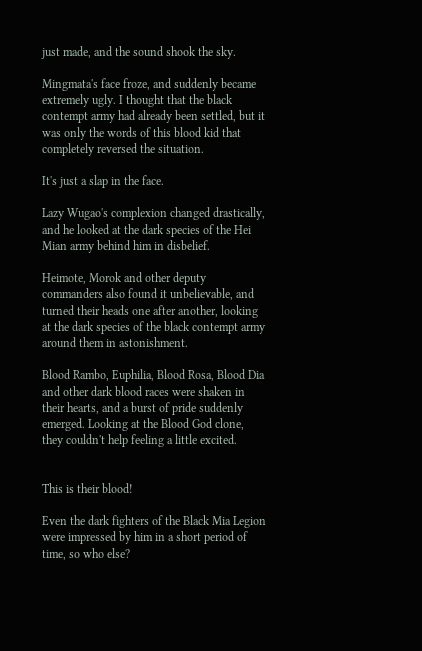just made, and the sound shook the sky.

Mingmata's face froze, and suddenly became extremely ugly. I thought that the black contempt army had already been settled, but it was only the words of this blood kid that completely reversed the situation.

It's just a slap in the face.

Lazy Wugao's complexion changed drastically, and he looked at the dark species of the Hei Mian army behind him in disbelief.

Heimote, Morok and other deputy commanders also found it unbelievable, and turned their heads one after another, looking at the dark species of the black contempt army around them in astonishment.

Blood Rambo, Euphilia, Blood Rosa, Blood Dia and other dark blood races were shaken in their hearts, and a burst of pride suddenly emerged. Looking at the Blood God clone, they couldn't help feeling a little excited.


This is their blood!

Even the dark fighters of the Black Mia Legion were impressed by him in a short period of time, so who else?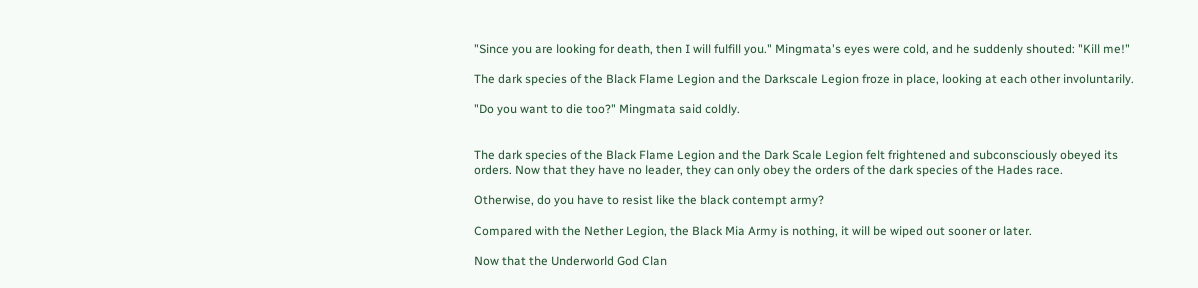"Since you are looking for death, then I will fulfill you." Mingmata's eyes were cold, and he suddenly shouted: "Kill me!"

The dark species of the Black Flame Legion and the Darkscale Legion froze in place, looking at each other involuntarily.

"Do you want to die too?" Mingmata said coldly.


The dark species of the Black Flame Legion and the Dark Scale Legion felt frightened and subconsciously obeyed its orders. Now that they have no leader, they can only obey the orders of the dark species of the Hades race.

Otherwise, do you have to resist like the black contempt army?

Compared with the Nether Legion, the Black Mia Army is nothing, it will be wiped out sooner or later.

Now that the Underworld God Clan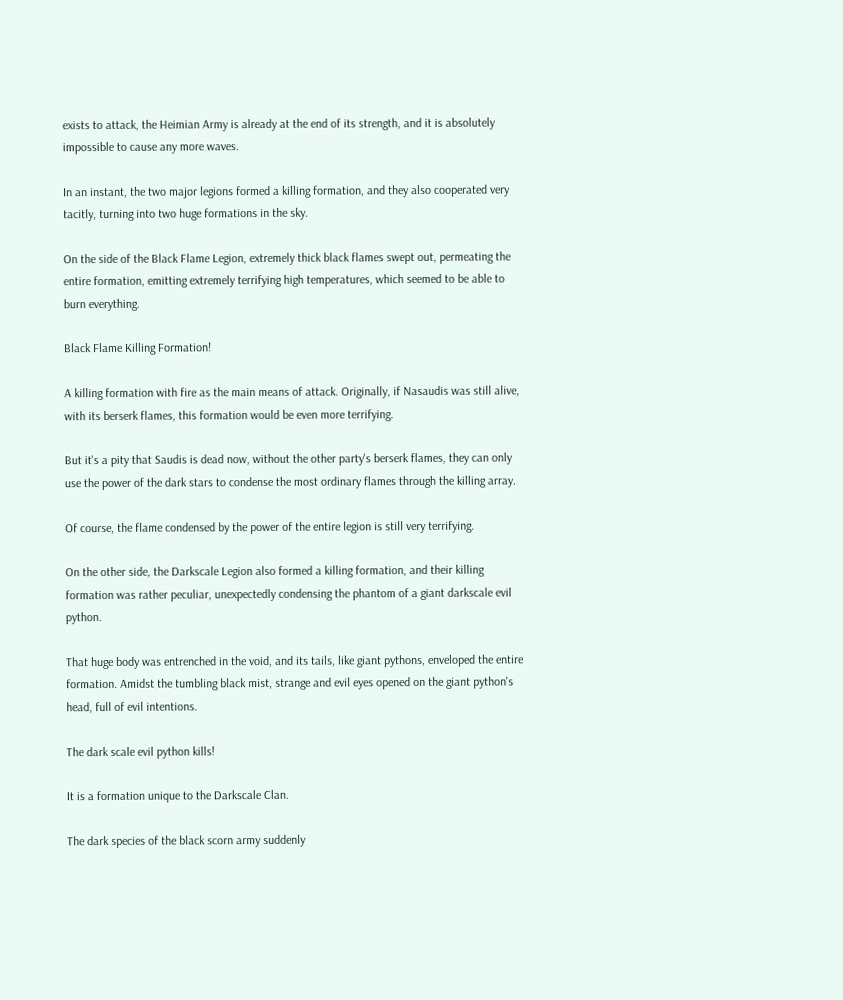exists to attack, the Heimian Army is already at the end of its strength, and it is absolutely impossible to cause any more waves.

In an instant, the two major legions formed a killing formation, and they also cooperated very tacitly, turning into two huge formations in the sky.

On the side of the Black Flame Legion, extremely thick black flames swept out, permeating the entire formation, emitting extremely terrifying high temperatures, which seemed to be able to burn everything.

Black Flame Killing Formation!

A killing formation with fire as the main means of attack. Originally, if Nasaudis was still alive, with its berserk flames, this formation would be even more terrifying.

But it's a pity that Saudis is dead now, without the other party's berserk flames, they can only use the power of the dark stars to condense the most ordinary flames through the killing array.

Of course, the flame condensed by the power of the entire legion is still very terrifying.

On the other side, the Darkscale Legion also formed a killing formation, and their killing formation was rather peculiar, unexpectedly condensing the phantom of a giant darkscale evil python.

That huge body was entrenched in the void, and its tails, like giant pythons, enveloped the entire formation. Amidst the tumbling black mist, strange and evil eyes opened on the giant python's head, full of evil intentions.

The dark scale evil python kills!

It is a formation unique to the Darkscale Clan.

The dark species of the black scorn army suddenly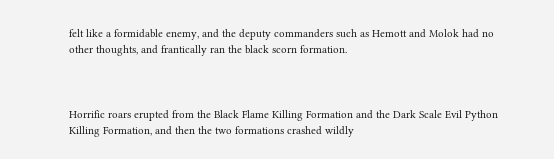felt like a formidable enemy, and the deputy commanders such as Hemott and Molok had no other thoughts, and frantically ran the black scorn formation.



Horrific roars erupted from the Black Flame Killing Formation and the Dark Scale Evil Python Killing Formation, and then the two formations crashed wildly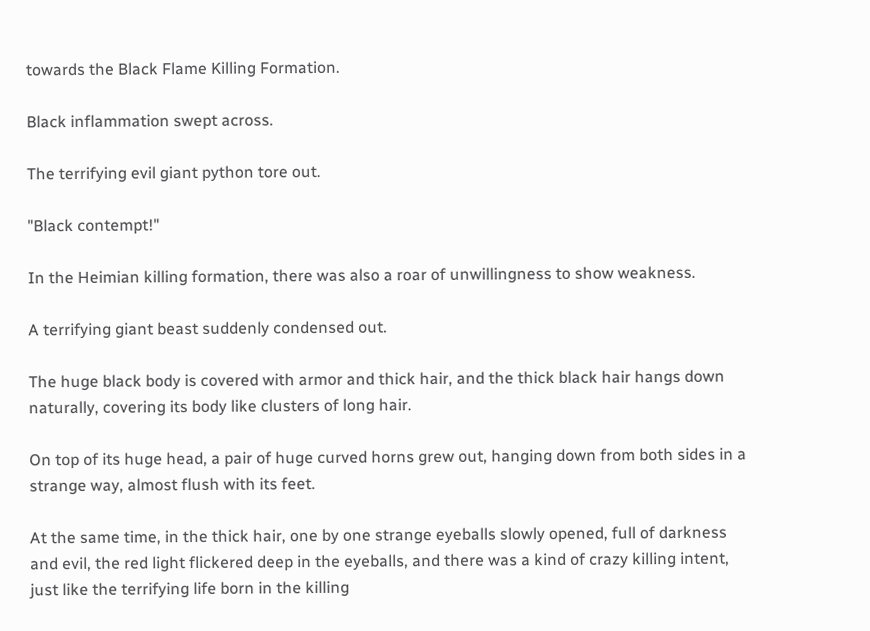towards the Black Flame Killing Formation.

Black inflammation swept across.

The terrifying evil giant python tore out.

"Black contempt!"

In the Heimian killing formation, there was also a roar of unwillingness to show weakness.

A terrifying giant beast suddenly condensed out.

The huge black body is covered with armor and thick hair, and the thick black hair hangs down naturally, covering its body like clusters of long hair.

On top of its huge head, a pair of huge curved horns grew out, hanging down from both sides in a strange way, almost flush with its feet.

At the same time, in the thick hair, one by one strange eyeballs slowly opened, full of darkness and evil, the red light flickered deep in the eyeballs, and there was a kind of crazy killing intent, just like the terrifying life born in the killing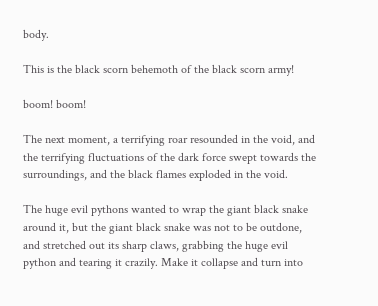body.

This is the black scorn behemoth of the black scorn army!

boom! boom!

The next moment, a terrifying roar resounded in the void, and the terrifying fluctuations of the dark force swept towards the surroundings, and the black flames exploded in the void.

The huge evil pythons wanted to wrap the giant black snake around it, but the giant black snake was not to be outdone, and stretched out its sharp claws, grabbing the huge evil python and tearing it crazily. Make it collapse and turn into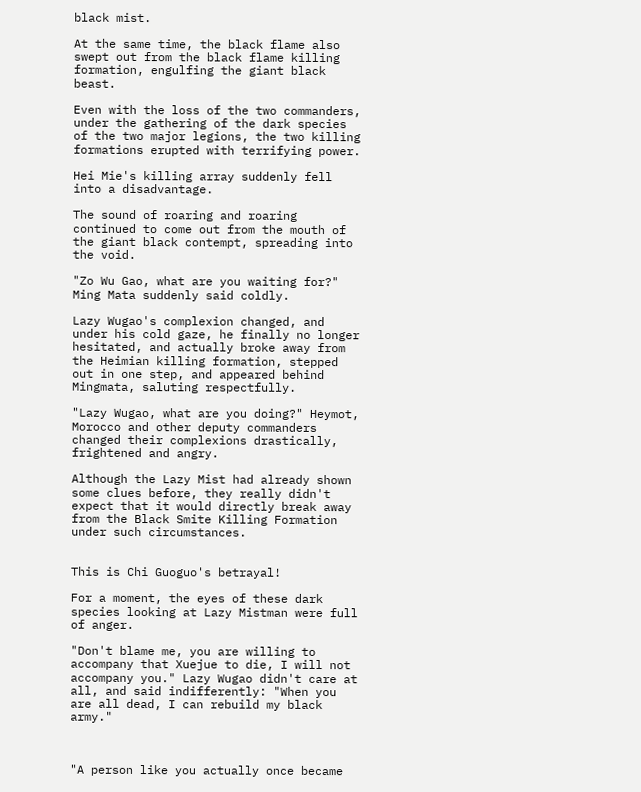black mist.

At the same time, the black flame also swept out from the black flame killing formation, engulfing the giant black beast.

Even with the loss of the two commanders, under the gathering of the dark species of the two major legions, the two killing formations erupted with terrifying power.

Hei Mie's killing array suddenly fell into a disadvantage.

The sound of roaring and roaring continued to come out from the mouth of the giant black contempt, spreading into the void.

"Zo Wu Gao, what are you waiting for?" Ming Mata suddenly said coldly.

Lazy Wugao's complexion changed, and under his cold gaze, he finally no longer hesitated, and actually broke away from the Heimian killing formation, stepped out in one step, and appeared behind Mingmata, saluting respectfully.

"Lazy Wugao, what are you doing?" Heymot, Morocco and other deputy commanders changed their complexions drastically, frightened and angry.

Although the Lazy Mist had already shown some clues before, they really didn't expect that it would directly break away from the Black Smite Killing Formation under such circumstances.


This is Chi Guoguo's betrayal!

For a moment, the eyes of these dark species looking at Lazy Mistman were full of anger.

"Don't blame me, you are willing to accompany that Xuejue to die, I will not accompany you." Lazy Wugao didn't care at all, and said indifferently: "When you are all dead, I can rebuild my black army."



"A person like you actually once became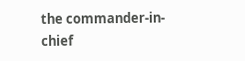the commander-in-chief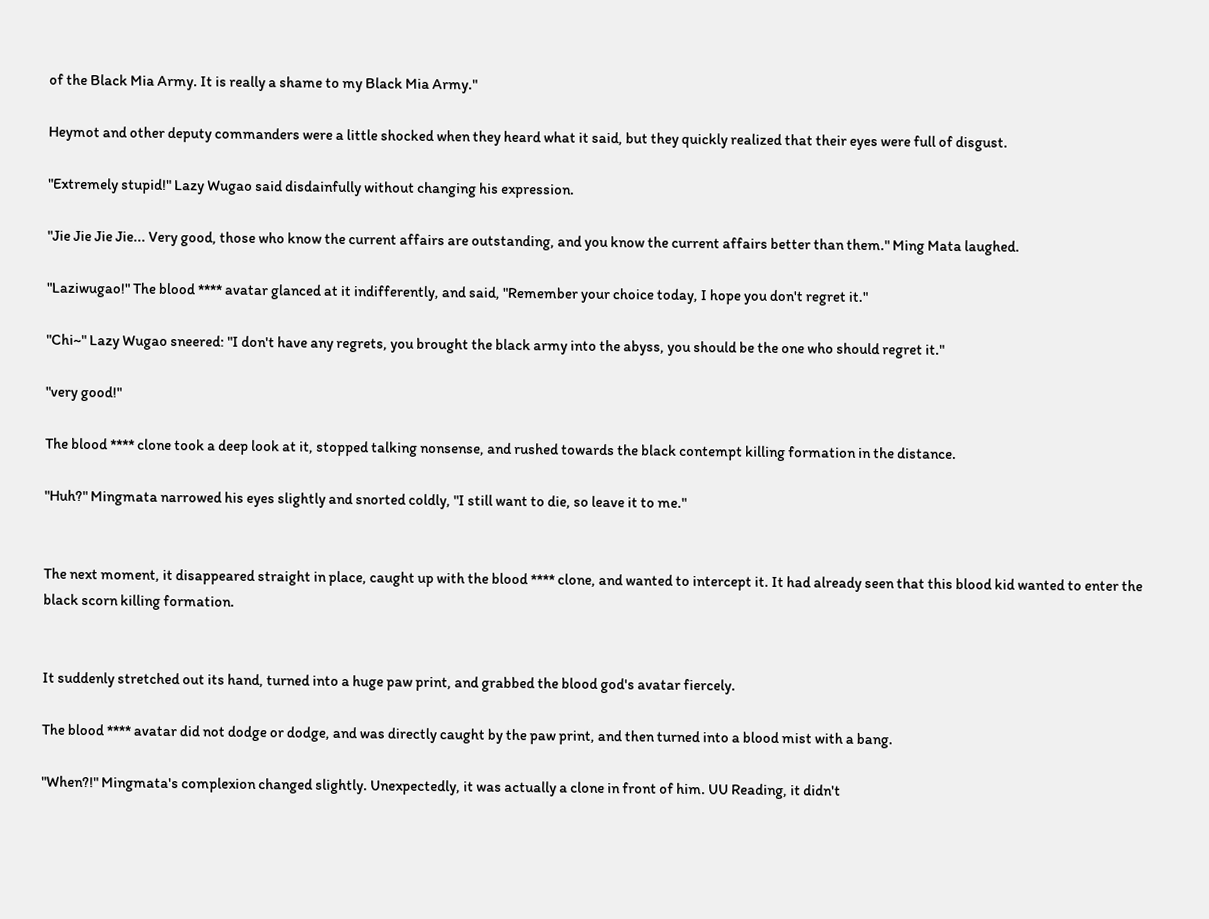of the Black Mia Army. It is really a shame to my Black Mia Army."

Heymot and other deputy commanders were a little shocked when they heard what it said, but they quickly realized that their eyes were full of disgust.

"Extremely stupid!" Lazy Wugao said disdainfully without changing his expression.

"Jie Jie Jie Jie... Very good, those who know the current affairs are outstanding, and you know the current affairs better than them." Ming Mata laughed.

"Laziwugao!" The blood **** avatar glanced at it indifferently, and said, "Remember your choice today, I hope you don't regret it."

"Chi~" Lazy Wugao sneered: "I don't have any regrets, you brought the black army into the abyss, you should be the one who should regret it."

"very good!"

The blood **** clone took a deep look at it, stopped talking nonsense, and rushed towards the black contempt killing formation in the distance.

"Huh?" Mingmata narrowed his eyes slightly and snorted coldly, "I still want to die, so leave it to me."


The next moment, it disappeared straight in place, caught up with the blood **** clone, and wanted to intercept it. It had already seen that this blood kid wanted to enter the black scorn killing formation.


It suddenly stretched out its hand, turned into a huge paw print, and grabbed the blood god's avatar fiercely.

The blood **** avatar did not dodge or dodge, and was directly caught by the paw print, and then turned into a blood mist with a bang.

"When?!" Mingmata's complexion changed slightly. Unexpectedly, it was actually a clone in front of him. UU Reading, it didn't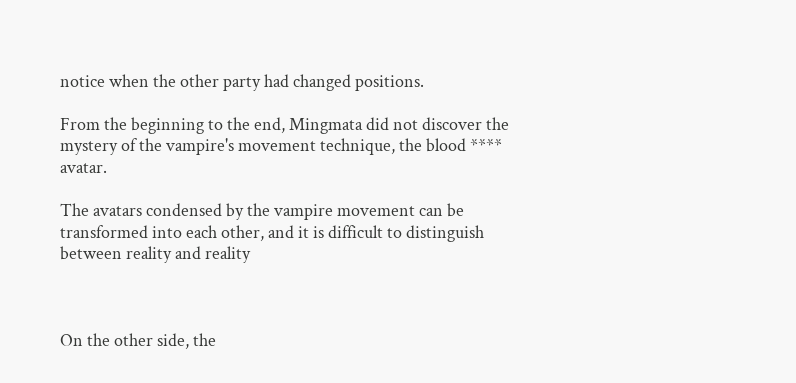notice when the other party had changed positions.

From the beginning to the end, Mingmata did not discover the mystery of the vampire's movement technique, the blood **** avatar.

The avatars condensed by the vampire movement can be transformed into each other, and it is difficult to distinguish between reality and reality



On the other side, the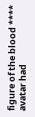figure of the blood **** avatar had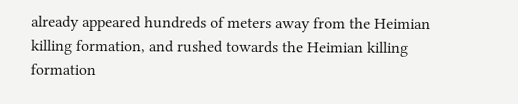already appeared hundreds of meters away from the Heimian killing formation, and rushed towards the Heimian killing formation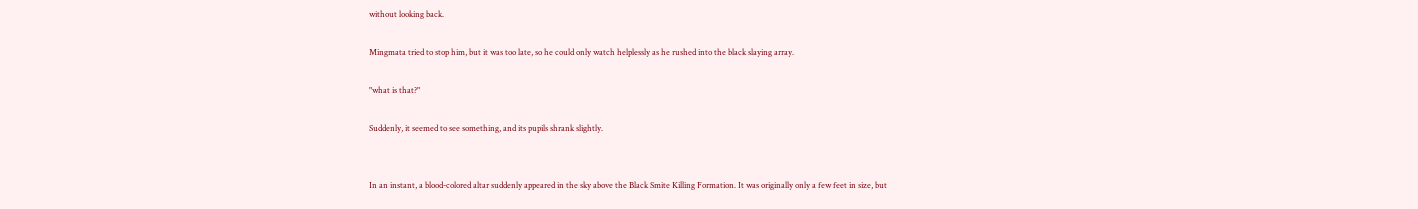without looking back.

Mingmata tried to stop him, but it was too late, so he could only watch helplessly as he rushed into the black slaying array.

"what is that?"

Suddenly, it seemed to see something, and its pupils shrank slightly.


In an instant, a blood-colored altar suddenly appeared in the sky above the Black Smite Killing Formation. It was originally only a few feet in size, but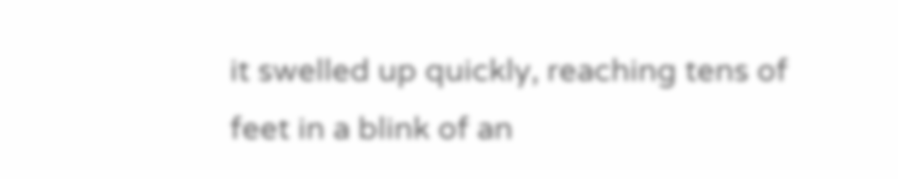it swelled up quickly, reaching tens of feet in a blink of an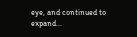eye, and continued to expand...